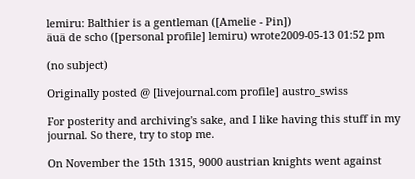lemiru: Balthier is a gentleman ([Amelie - Pin])
äuä de scho ([personal profile] lemiru) wrote2009-05-13 01:52 pm

(no subject)

Originally posted @ [livejournal.com profile] austro_swiss

For posterity and archiving's sake, and I like having this stuff in my journal. So there, try to stop me.

On November the 15th 1315, 9000 austrian knights went against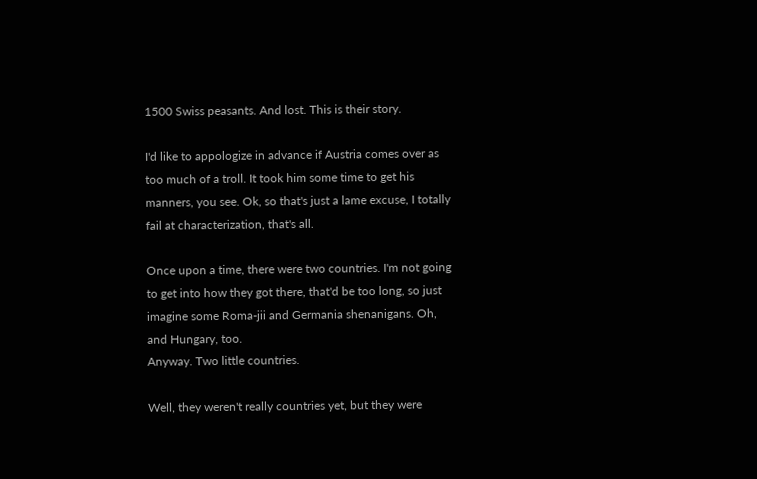1500 Swiss peasants. And lost. This is their story.

I'd like to appologize in advance if Austria comes over as too much of a troll. It took him some time to get his manners, you see. Ok, so that's just a lame excuse, I totally fail at characterization, that's all.

Once upon a time, there were two countries. I'm not going to get into how they got there, that'd be too long, so just imagine some Roma-jii and Germania shenanigans. Oh, and Hungary, too.
Anyway. Two little countries.

Well, they weren't really countries yet, but they were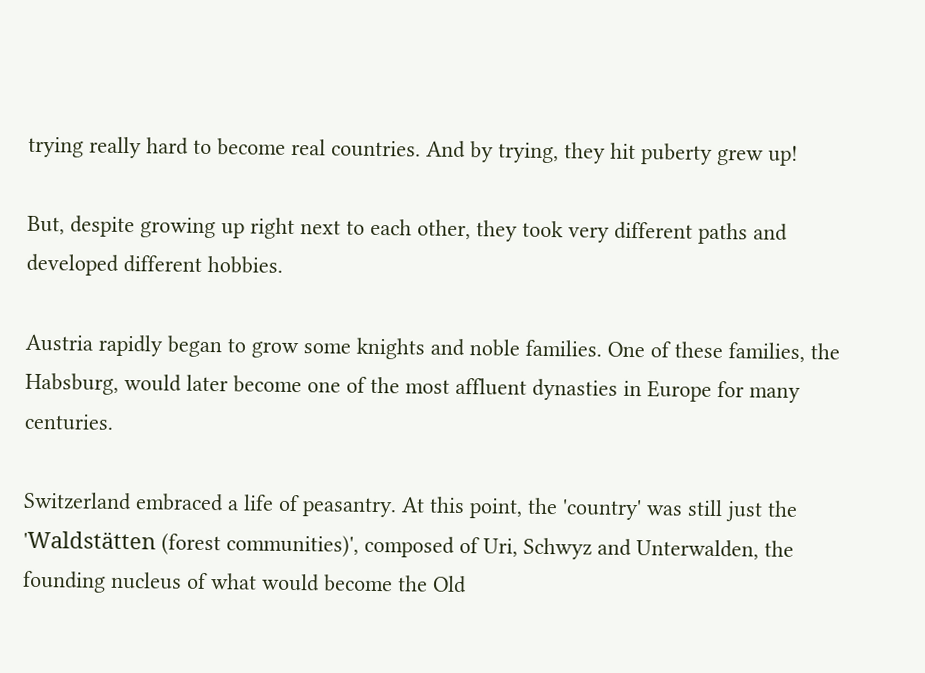trying really hard to become real countries. And by trying, they hit puberty grew up!

But, despite growing up right next to each other, they took very different paths and developed different hobbies.

Austria rapidly began to grow some knights and noble families. One of these families, the Habsburg, would later become one of the most affluent dynasties in Europe for many centuries.

Switzerland embraced a life of peasantry. At this point, the 'country' was still just the 'Waldstätten (forest communities)', composed of Uri, Schwyz and Unterwalden, the founding nucleus of what would become the Old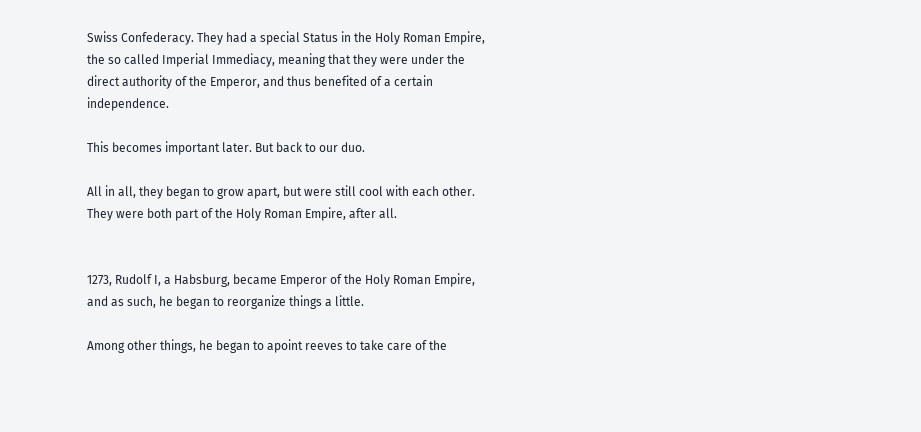Swiss Confederacy. They had a special Status in the Holy Roman Empire, the so called Imperial Immediacy, meaning that they were under the direct authority of the Emperor, and thus benefited of a certain independence.

This becomes important later. But back to our duo.

All in all, they began to grow apart, but were still cool with each other. They were both part of the Holy Roman Empire, after all.


1273, Rudolf I, a Habsburg, became Emperor of the Holy Roman Empire, and as such, he began to reorganize things a little.

Among other things, he began to apoint reeves to take care of the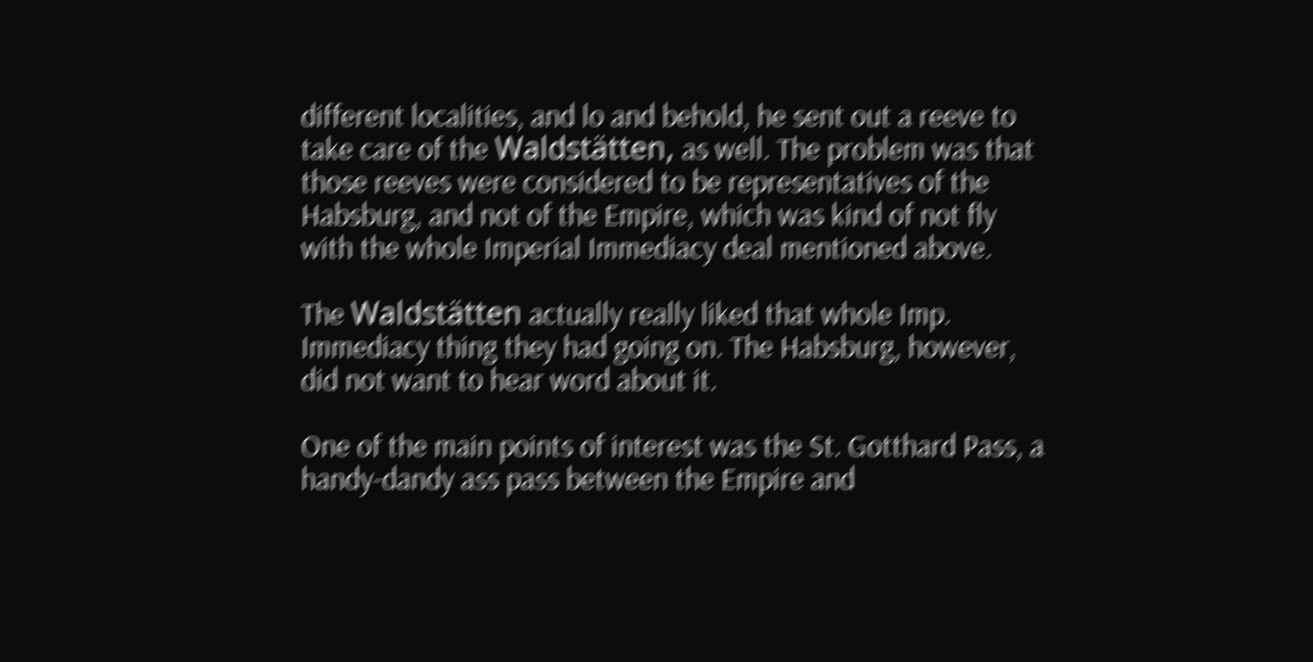different localities, and lo and behold, he sent out a reeve to take care of the Waldstätten, as well. The problem was that those reeves were considered to be representatives of the Habsburg, and not of the Empire, which was kind of not fly with the whole Imperial Immediacy deal mentioned above.

The Waldstätten actually really liked that whole Imp. Immediacy thing they had going on. The Habsburg, however, did not want to hear word about it.

One of the main points of interest was the St. Gotthard Pass, a handy-dandy ass pass between the Empire and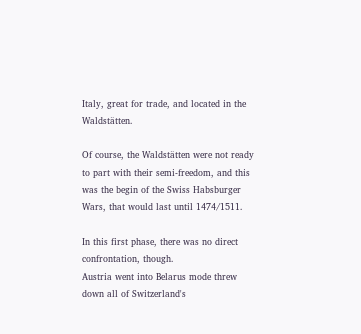Italy, great for trade, and located in the Waldstätten.

Of course, the Waldstätten were not ready to part with their semi-freedom, and this was the begin of the Swiss Habsburger Wars, that would last until 1474/1511.

In this first phase, there was no direct confrontation, though.
Austria went into Belarus mode threw down all of Switzerland's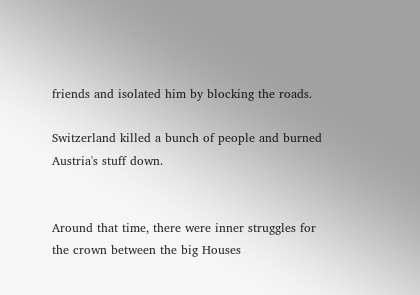friends and isolated him by blocking the roads.

Switzerland killed a bunch of people and burned Austria's stuff down.


Around that time, there were inner struggles for the crown between the big Houses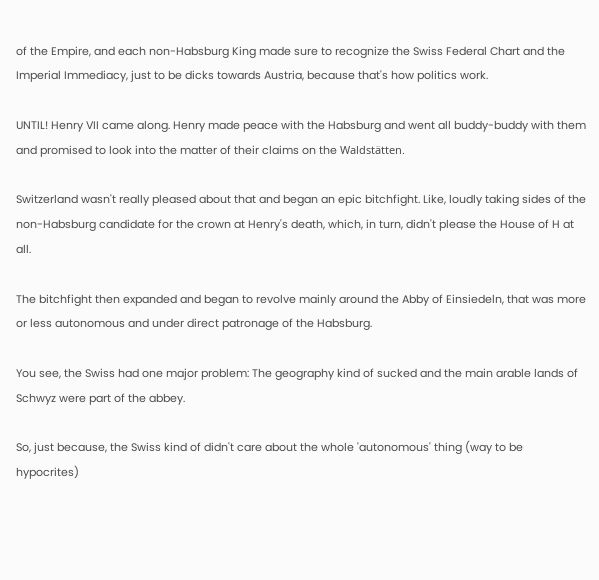of the Empire, and each non-Habsburg King made sure to recognize the Swiss Federal Chart and the Imperial Immediacy, just to be dicks towards Austria, because that's how politics work.

UNTIL! Henry VII came along. Henry made peace with the Habsburg and went all buddy-buddy with them and promised to look into the matter of their claims on the Waldstätten.

Switzerland wasn't really pleased about that and began an epic bitchfight. Like, loudly taking sides of the non-Habsburg candidate for the crown at Henry's death, which, in turn, didn't please the House of H at all.

The bitchfight then expanded and began to revolve mainly around the Abby of Einsiedeln, that was more or less autonomous and under direct patronage of the Habsburg.

You see, the Swiss had one major problem: The geography kind of sucked and the main arable lands of Schwyz were part of the abbey.

So, just because, the Swiss kind of didn't care about the whole 'autonomous' thing (way to be hypocrites)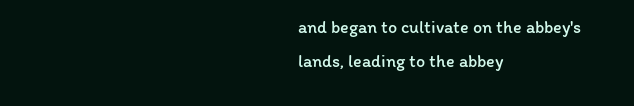and began to cultivate on the abbey's lands, leading to the abbey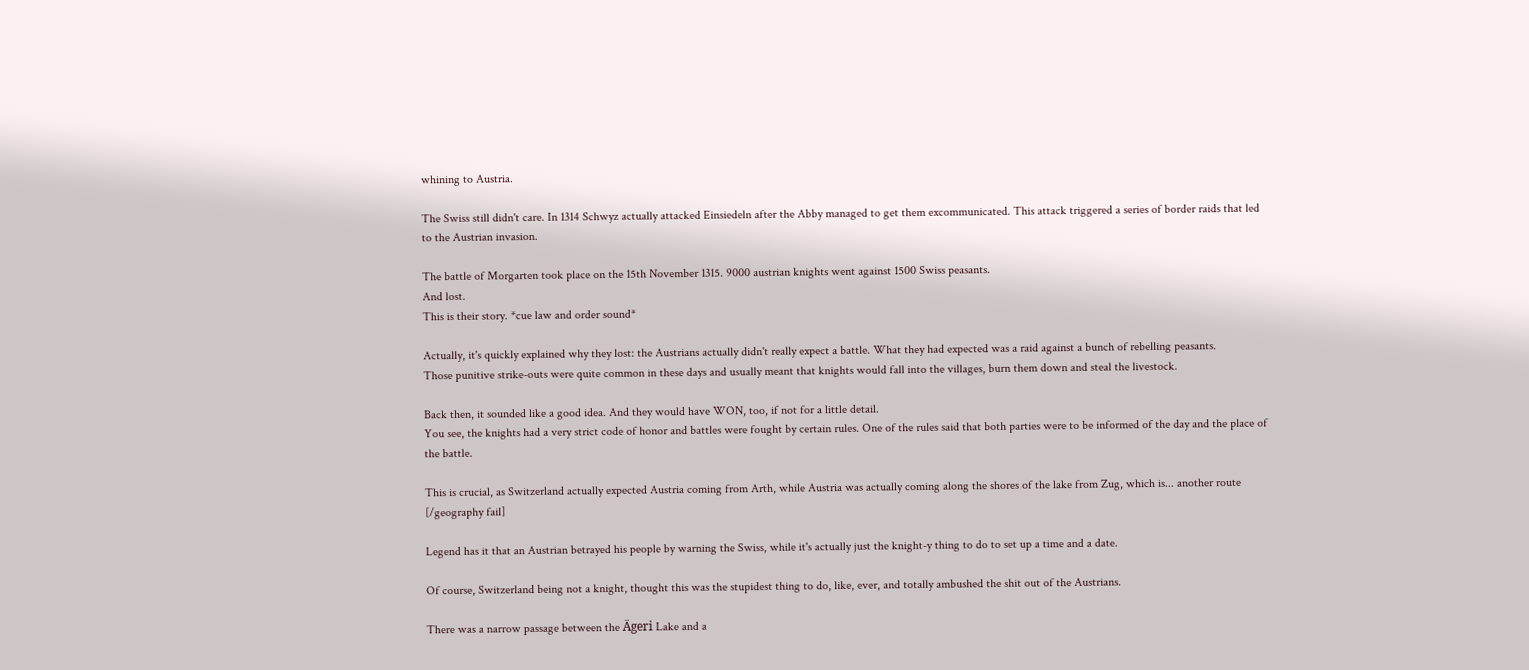whining to Austria.

The Swiss still didn't care. In 1314 Schwyz actually attacked Einsiedeln after the Abby managed to get them excommunicated. This attack triggered a series of border raids that led to the Austrian invasion.

The battle of Morgarten took place on the 15th November 1315. 9000 austrian knights went against 1500 Swiss peasants.
And lost.
This is their story. *cue law and order sound*

Actually, it's quickly explained why they lost: the Austrians actually didn't really expect a battle. What they had expected was a raid against a bunch of rebelling peasants.
Those punitive strike-outs were quite common in these days and usually meant that knights would fall into the villages, burn them down and steal the livestock.

Back then, it sounded like a good idea. And they would have WON, too, if not for a little detail.
You see, the knights had a very strict code of honor and battles were fought by certain rules. One of the rules said that both parties were to be informed of the day and the place of the battle.

This is crucial, as Switzerland actually expected Austria coming from Arth, while Austria was actually coming along the shores of the lake from Zug, which is... another route [/geography fail]

Legend has it that an Austrian betrayed his people by warning the Swiss, while it's actually just the knight-y thing to do to set up a time and a date.

Of course, Switzerland being not a knight, thought this was the stupidest thing to do, like, ever, and totally ambushed the shit out of the Austrians.

There was a narrow passage between the Ägeri Lake and a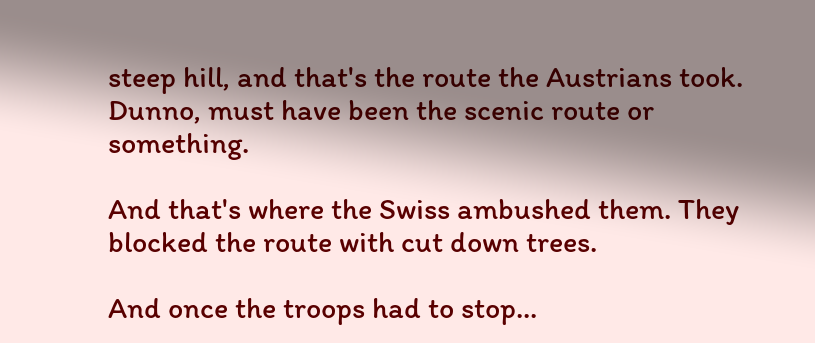steep hill, and that's the route the Austrians took. Dunno, must have been the scenic route or something.

And that's where the Swiss ambushed them. They blocked the route with cut down trees.

And once the troops had to stop...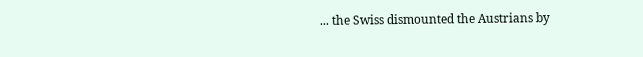... the Swiss dismounted the Austrians by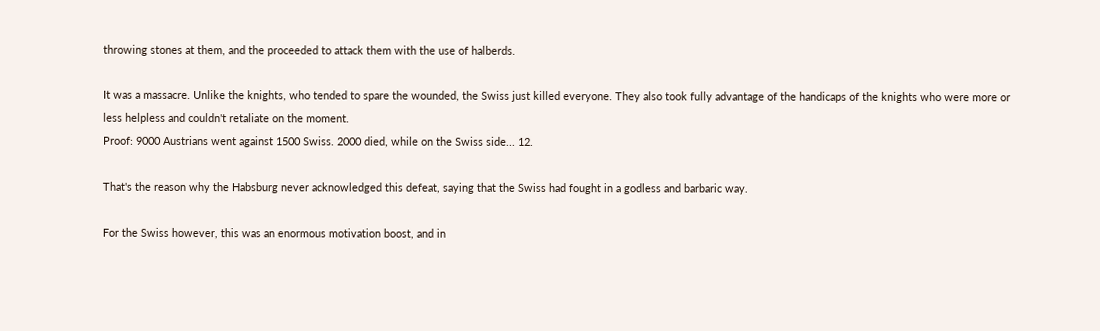throwing stones at them, and the proceeded to attack them with the use of halberds.

It was a massacre. Unlike the knights, who tended to spare the wounded, the Swiss just killed everyone. They also took fully advantage of the handicaps of the knights who were more or less helpless and couldn't retaliate on the moment.
Proof: 9000 Austrians went against 1500 Swiss. 2000 died, while on the Swiss side... 12.

That's the reason why the Habsburg never acknowledged this defeat, saying that the Swiss had fought in a godless and barbaric way.

For the Swiss however, this was an enormous motivation boost, and in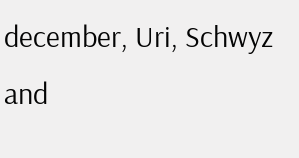december, Uri, Schwyz and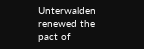Unterwalden renewed the pact of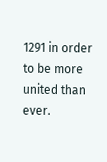1291 in order to be more united than ever.